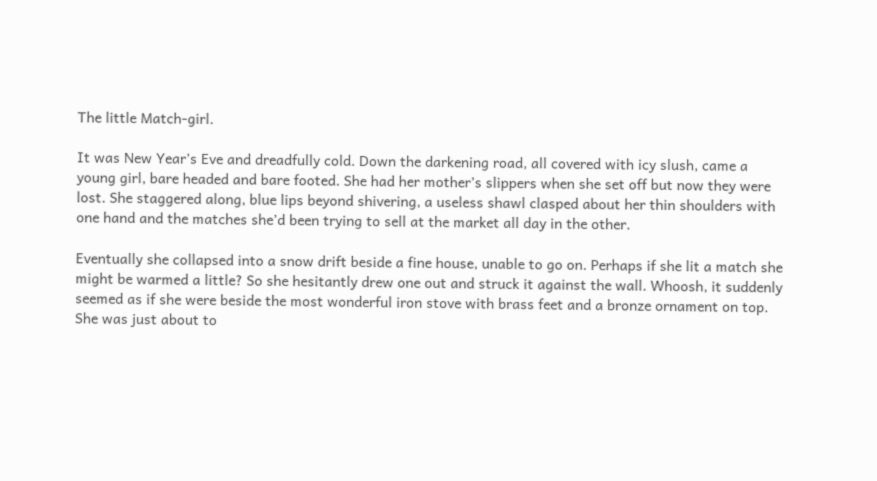The little Match-girl.

It was New Year’s Eve and dreadfully cold. Down the darkening road, all covered with icy slush, came a young girl, bare headed and bare footed. She had her mother’s slippers when she set off but now they were lost. She staggered along, blue lips beyond shivering, a useless shawl clasped about her thin shoulders with one hand and the matches she’d been trying to sell at the market all day in the other.

Eventually she collapsed into a snow drift beside a fine house, unable to go on. Perhaps if she lit a match she might be warmed a little? So she hesitantly drew one out and struck it against the wall. Whoosh, it suddenly seemed as if she were beside the most wonderful iron stove with brass feet and a bronze ornament on top. She was just about to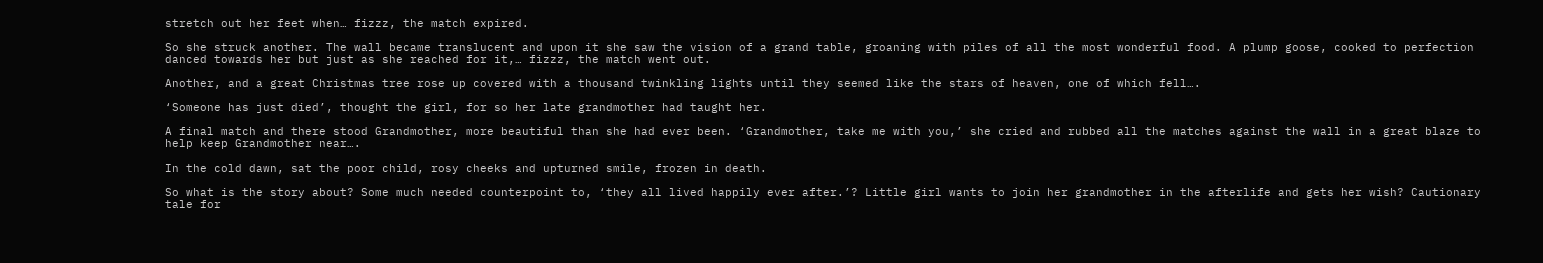stretch out her feet when… fizzz, the match expired.

So she struck another. The wall became translucent and upon it she saw the vision of a grand table, groaning with piles of all the most wonderful food. A plump goose, cooked to perfection danced towards her but just as she reached for it,… fizzz, the match went out.

Another, and a great Christmas tree rose up covered with a thousand twinkling lights until they seemed like the stars of heaven, one of which fell….

‘Someone has just died’, thought the girl, for so her late grandmother had taught her.

A final match and there stood Grandmother, more beautiful than she had ever been. ‘Grandmother, take me with you,’ she cried and rubbed all the matches against the wall in a great blaze to help keep Grandmother near….

In the cold dawn, sat the poor child, rosy cheeks and upturned smile, frozen in death.

So what is the story about? Some much needed counterpoint to, ‘they all lived happily ever after.’? Little girl wants to join her grandmother in the afterlife and gets her wish? Cautionary tale for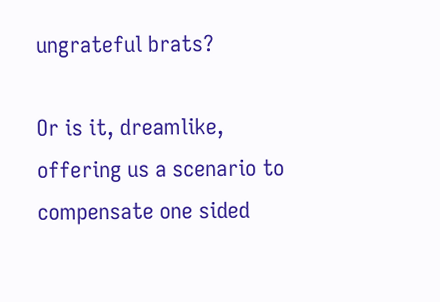ungrateful brats?

Or is it, dreamlike, offering us a scenario to compensate one sided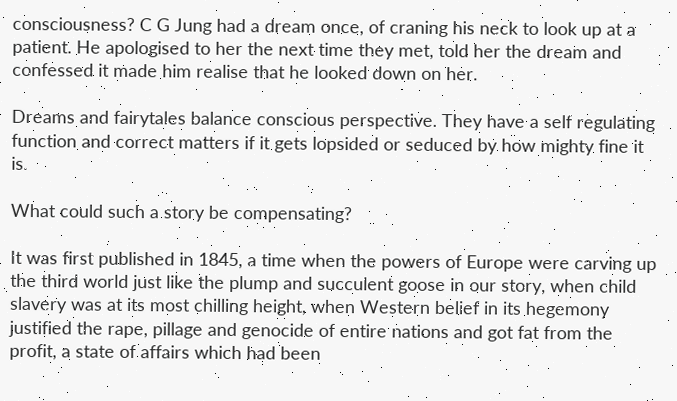consciousness? C G Jung had a dream once, of craning his neck to look up at a patient. He apologised to her the next time they met, told her the dream and confessed it made him realise that he looked down on her.

Dreams and fairytales balance conscious perspective. They have a self regulating function and correct matters if it gets lopsided or seduced by how mighty fine it is.

What could such a story be compensating?

It was first published in 1845, a time when the powers of Europe were carving up the third world just like the plump and succulent goose in our story, when child slavery was at its most chilling height, when Western belief in its hegemony justified the rape, pillage and genocide of entire nations and got fat from the profit, a state of affairs which had been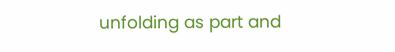unfolding as part and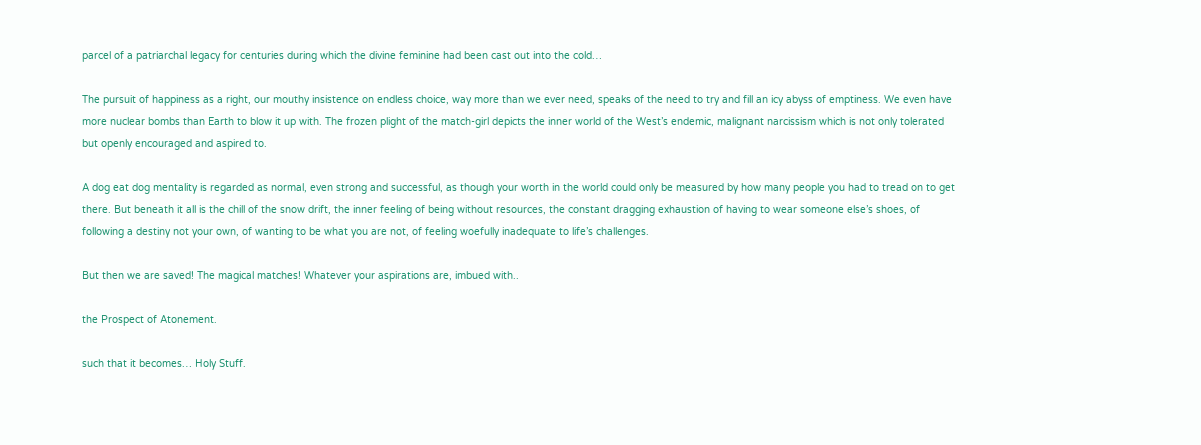parcel of a patriarchal legacy for centuries during which the divine feminine had been cast out into the cold…

The pursuit of happiness as a right, our mouthy insistence on endless choice, way more than we ever need, speaks of the need to try and fill an icy abyss of emptiness. We even have more nuclear bombs than Earth to blow it up with. The frozen plight of the match-girl depicts the inner world of the West’s endemic, malignant narcissism which is not only tolerated but openly encouraged and aspired to.

A dog eat dog mentality is regarded as normal, even strong and successful, as though your worth in the world could only be measured by how many people you had to tread on to get there. But beneath it all is the chill of the snow drift, the inner feeling of being without resources, the constant dragging exhaustion of having to wear someone else’s shoes, of following a destiny not your own, of wanting to be what you are not, of feeling woefully inadequate to life’s challenges.

But then we are saved! The magical matches! Whatever your aspirations are, imbued with..

the Prospect of Atonement.

such that it becomes… Holy Stuff.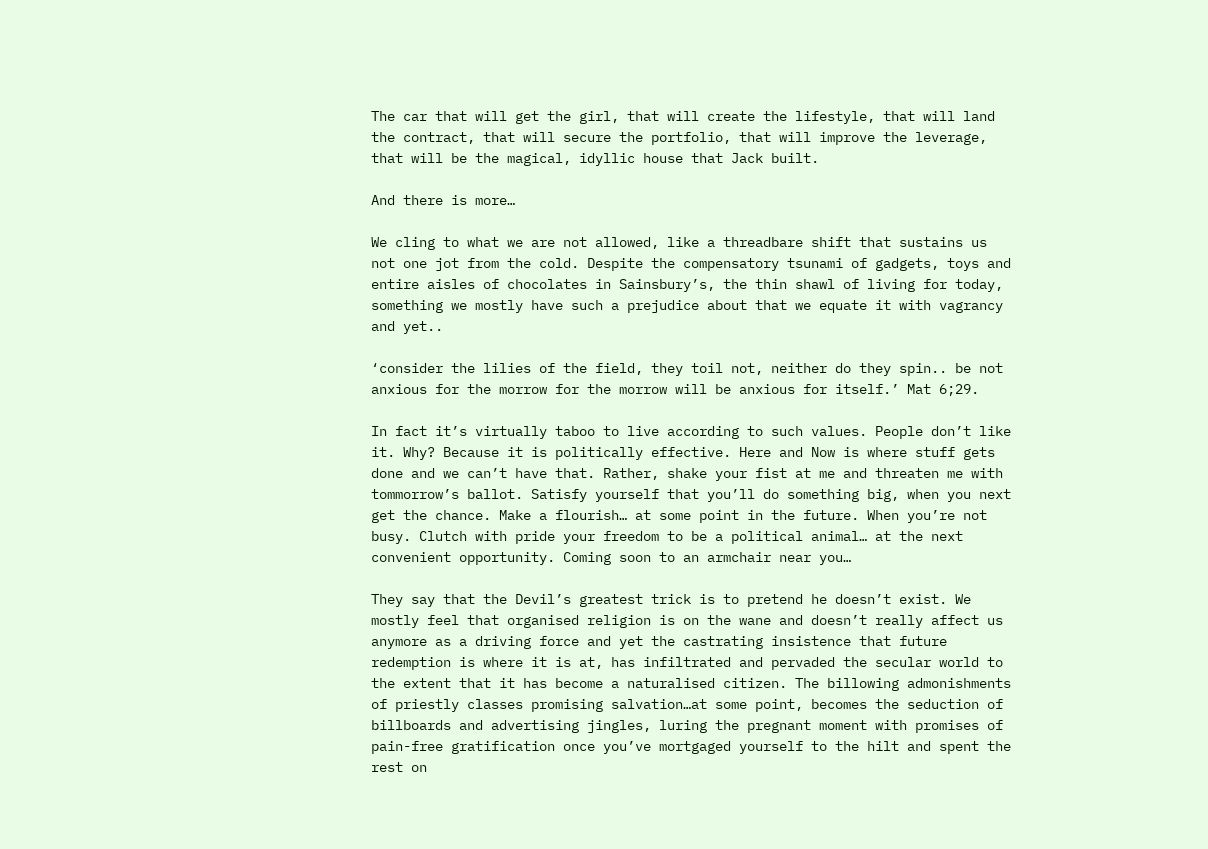The car that will get the girl, that will create the lifestyle, that will land the contract, that will secure the portfolio, that will improve the leverage, that will be the magical, idyllic house that Jack built.

And there is more…

We cling to what we are not allowed, like a threadbare shift that sustains us not one jot from the cold. Despite the compensatory tsunami of gadgets, toys and entire aisles of chocolates in Sainsbury’s, the thin shawl of living for today, something we mostly have such a prejudice about that we equate it with vagrancy and yet..

‘consider the lilies of the field, they toil not, neither do they spin.. be not anxious for the morrow for the morrow will be anxious for itself.’ Mat 6;29.

In fact it’s virtually taboo to live according to such values. People don’t like it. Why? Because it is politically effective. Here and Now is where stuff gets done and we can’t have that. Rather, shake your fist at me and threaten me with tommorrow’s ballot. Satisfy yourself that you’ll do something big, when you next get the chance. Make a flourish… at some point in the future. When you’re not busy. Clutch with pride your freedom to be a political animal… at the next convenient opportunity. Coming soon to an armchair near you…

They say that the Devil’s greatest trick is to pretend he doesn’t exist. We mostly feel that organised religion is on the wane and doesn’t really affect us anymore as a driving force and yet the castrating insistence that future redemption is where it is at, has infiltrated and pervaded the secular world to the extent that it has become a naturalised citizen. The billowing admonishments of priestly classes promising salvation…at some point, becomes the seduction of billboards and advertising jingles, luring the pregnant moment with promises of pain-free gratification once you’ve mortgaged yourself to the hilt and spent the rest on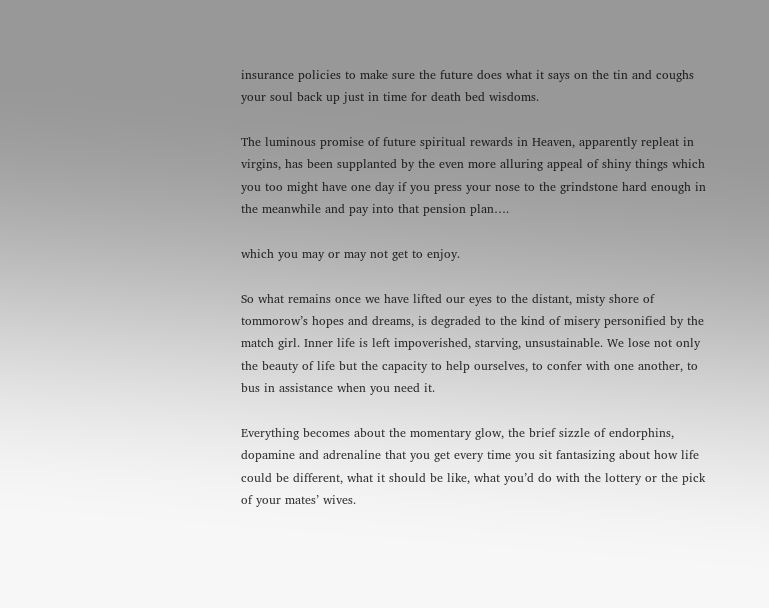insurance policies to make sure the future does what it says on the tin and coughs your soul back up just in time for death bed wisdoms.

The luminous promise of future spiritual rewards in Heaven, apparently repleat in virgins, has been supplanted by the even more alluring appeal of shiny things which you too might have one day if you press your nose to the grindstone hard enough in the meanwhile and pay into that pension plan….

which you may or may not get to enjoy.

So what remains once we have lifted our eyes to the distant, misty shore of tommorow’s hopes and dreams, is degraded to the kind of misery personified by the match girl. Inner life is left impoverished, starving, unsustainable. We lose not only the beauty of life but the capacity to help ourselves, to confer with one another, to bus in assistance when you need it.

Everything becomes about the momentary glow, the brief sizzle of endorphins, dopamine and adrenaline that you get every time you sit fantasizing about how life could be different, what it should be like, what you’d do with the lottery or the pick of your mates’ wives.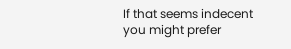If that seems indecent you might prefer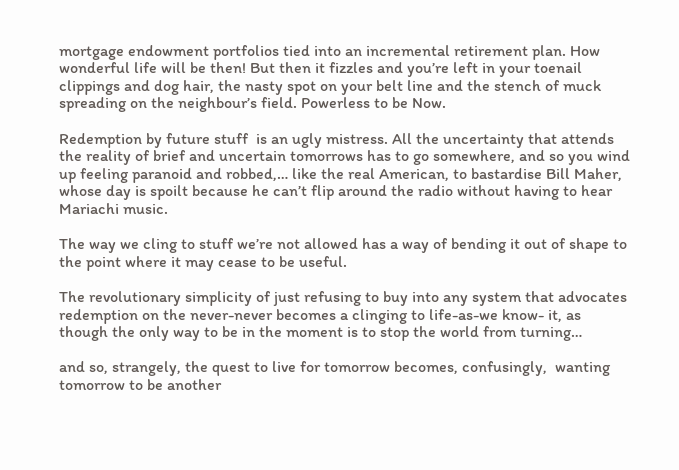mortgage endowment portfolios tied into an incremental retirement plan. How wonderful life will be then! But then it fizzles and you’re left in your toenail clippings and dog hair, the nasty spot on your belt line and the stench of muck spreading on the neighbour’s field. Powerless to be Now.

Redemption by future stuff  is an ugly mistress. All the uncertainty that attends the reality of brief and uncertain tomorrows has to go somewhere, and so you wind up feeling paranoid and robbed,… like the real American, to bastardise Bill Maher, whose day is spoilt because he can’t flip around the radio without having to hear Mariachi music.

The way we cling to stuff we’re not allowed has a way of bending it out of shape to the point where it may cease to be useful.

The revolutionary simplicity of just refusing to buy into any system that advocates redemption on the never-never becomes a clinging to life-as-we know- it, as though the only way to be in the moment is to stop the world from turning…

and so, strangely, the quest to live for tomorrow becomes, confusingly,  wanting tomorrow to be another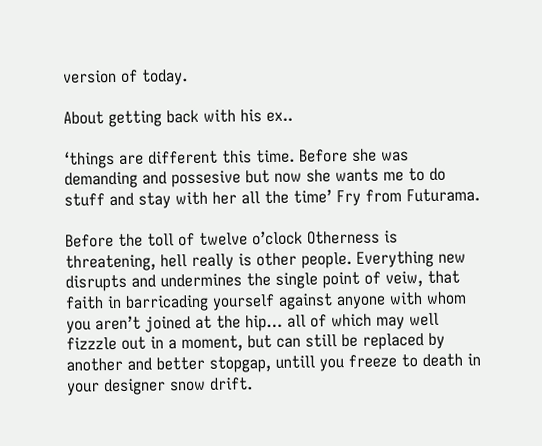version of today.

About getting back with his ex..

‘things are different this time. Before she was demanding and possesive but now she wants me to do stuff and stay with her all the time’ Fry from Futurama.

Before the toll of twelve o’clock Otherness is threatening, hell really is other people. Everything new disrupts and undermines the single point of veiw, that faith in barricading yourself against anyone with whom you aren’t joined at the hip… all of which may well fizzzle out in a moment, but can still be replaced by another and better stopgap, untill you freeze to death in your designer snow drift.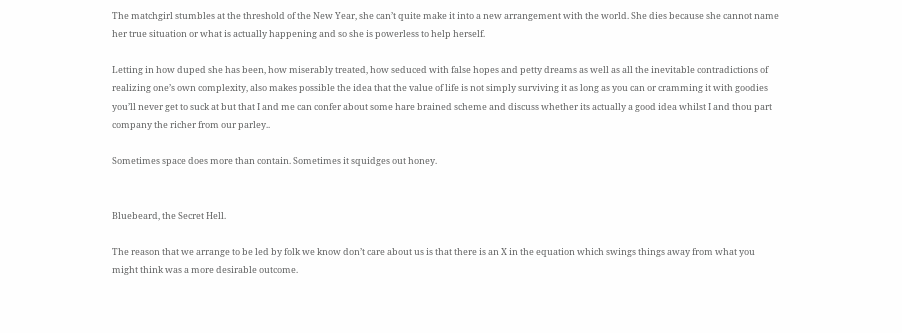The matchgirl stumbles at the threshold of the New Year, she can’t quite make it into a new arrangement with the world. She dies because she cannot name her true situation or what is actually happening and so she is powerless to help herself.

Letting in how duped she has been, how miserably treated, how seduced with false hopes and petty dreams as well as all the inevitable contradictions of realizing one’s own complexity, also makes possible the idea that the value of life is not simply surviving it as long as you can or cramming it with goodies you’ll never get to suck at but that I and me can confer about some hare brained scheme and discuss whether its actually a good idea whilst I and thou part company the richer from our parley..

Sometimes space does more than contain. Sometimes it squidges out honey.


Bluebeard, the Secret Hell.

The reason that we arrange to be led by folk we know don’t care about us is that there is an X in the equation which swings things away from what you might think was a more desirable outcome.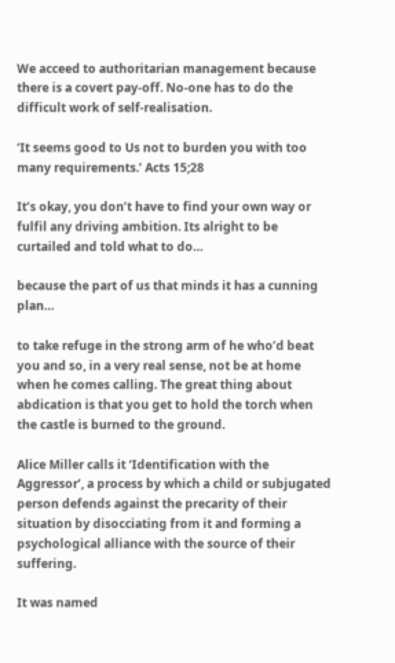We acceed to authoritarian management because there is a covert pay-off. No-one has to do the difficult work of self-realisation.

‘It seems good to Us not to burden you with too many requirements.’ Acts 15;28

It’s okay, you don’t have to find your own way or fulfil any driving ambition. Its alright to be curtailed and told what to do…

because the part of us that minds it has a cunning plan…

to take refuge in the strong arm of he who’d beat you and so, in a very real sense, not be at home when he comes calling. The great thing about abdication is that you get to hold the torch when the castle is burned to the ground.

Alice Miller calls it ‘Identification with the Aggressor’, a process by which a child or subjugated person defends against the precarity of their situation by disocciating from it and forming a psychological alliance with the source of their suffering.

It was named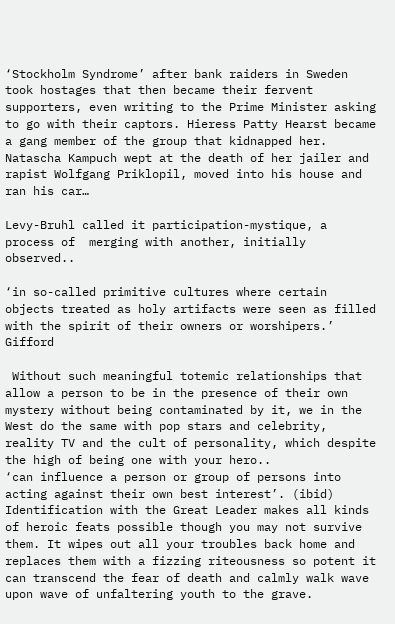‘Stockholm Syndrome’ after bank raiders in Sweden took hostages that then became their fervent supporters, even writing to the Prime Minister asking to go with their captors. Hieress Patty Hearst became a gang member of the group that kidnapped her. Natascha Kampuch wept at the death of her jailer and rapist Wolfgang Priklopil, moved into his house and ran his car…

Levy-Bruhl called it participation-mystique, a process of  merging with another, initially observed..

‘in so-called primitive cultures where certain objects treated as holy artifacts were seen as filled with the spirit of their owners or worshipers.’ Gifford

 Without such meaningful totemic relationships that allow a person to be in the presence of their own mystery without being contaminated by it, we in the West do the same with pop stars and celebrity, reality TV and the cult of personality, which despite the high of being one with your hero..
‘can influence a person or group of persons into acting against their own best interest’. (ibid)
Identification with the Great Leader makes all kinds of heroic feats possible though you may not survive them. It wipes out all your troubles back home and replaces them with a fizzing riteousness so potent it can transcend the fear of death and calmly walk wave upon wave of unfaltering youth to the grave.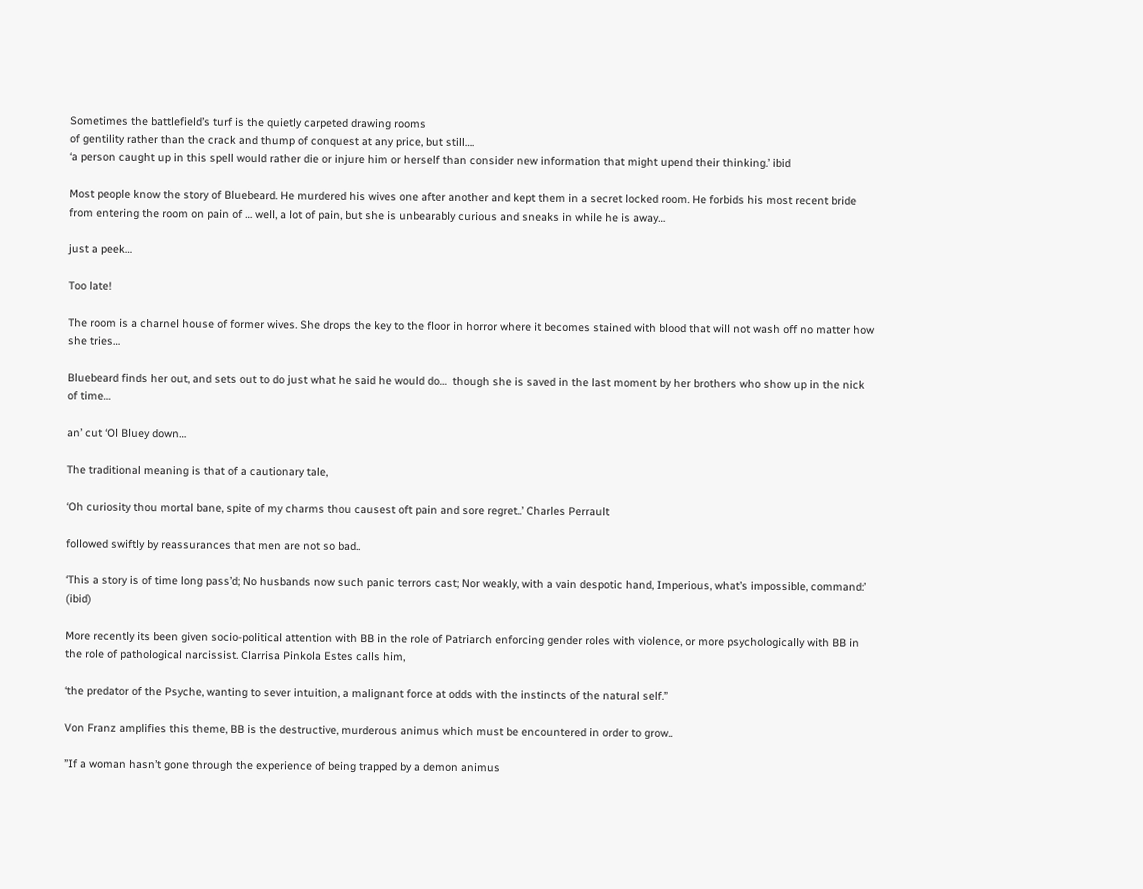Sometimes the battlefield’s turf is the quietly carpeted drawing rooms
of gentility rather than the crack and thump of conquest at any price, but still….
‘a person caught up in this spell would rather die or injure him or herself than consider new information that might upend their thinking.’ ibid

Most people know the story of Bluebeard. He murdered his wives one after another and kept them in a secret locked room. He forbids his most recent bride from entering the room on pain of … well, a lot of pain, but she is unbearably curious and sneaks in while he is away…

just a peek…

Too late!

The room is a charnel house of former wives. She drops the key to the floor in horror where it becomes stained with blood that will not wash off no matter how she tries…

Bluebeard finds her out, and sets out to do just what he said he would do…  though she is saved in the last moment by her brothers who show up in the nick of time…

an’ cut ‘Ol Bluey down…

The traditional meaning is that of a cautionary tale,

‘Oh curiosity thou mortal bane, spite of my charms thou causest oft pain and sore regret..’ Charles Perrault

followed swiftly by reassurances that men are not so bad..

‘This a story is of time long pass’d; No husbands now such panic terrors cast; Nor weakly, with a vain despotic hand, Imperious, what’s impossible, command:’ (ibid)

More recently its been given socio-political attention with BB in the role of Patriarch enforcing gender roles with violence, or more psychologically with BB in the role of pathological narcissist. Clarrisa Pinkola Estes calls him,

‘the predator of the Psyche, wanting to sever intuition, a malignant force at odds with the instincts of the natural self.”

Von Franz amplifies this theme, BB is the destructive, murderous animus which must be encountered in order to grow..

”If a woman hasn’t gone through the experience of being trapped by a demon animus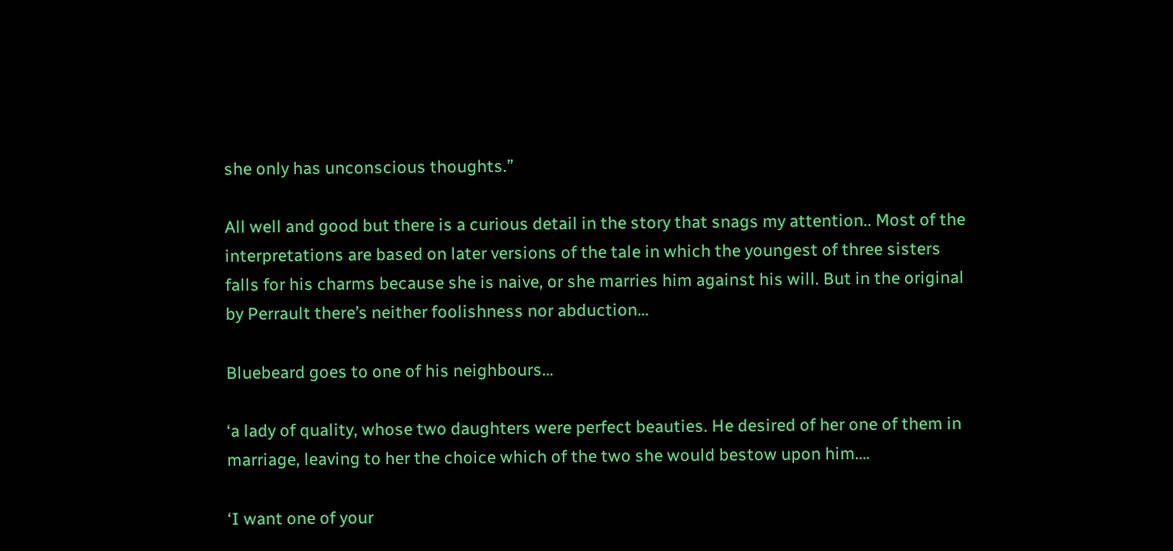she only has unconscious thoughts.”

All well and good but there is a curious detail in the story that snags my attention.. Most of the interpretations are based on later versions of the tale in which the youngest of three sisters falls for his charms because she is naive, or she marries him against his will. But in the original by Perrault there’s neither foolishness nor abduction…

Bluebeard goes to one of his neighbours…

‘a lady of quality, whose two daughters were perfect beauties. He desired of her one of them in marriage, leaving to her the choice which of the two she would bestow upon him….

‘I want one of your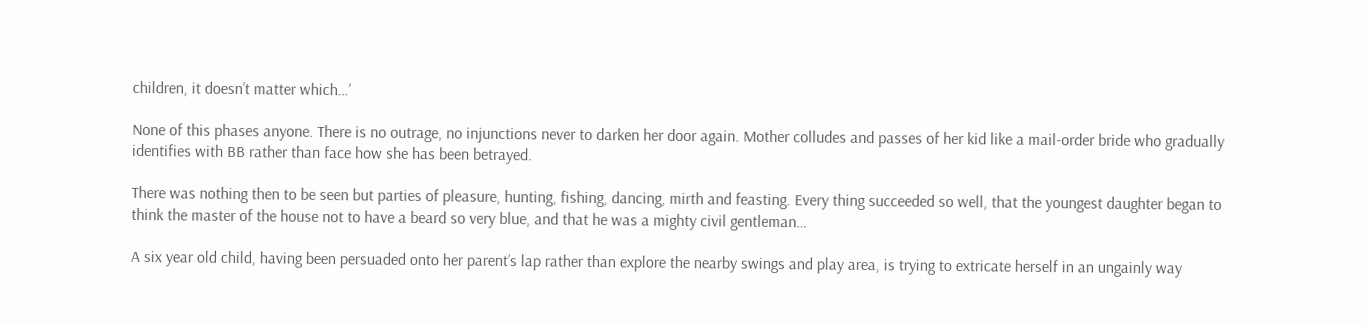children, it doesn’t matter which…’

None of this phases anyone. There is no outrage, no injunctions never to darken her door again. Mother colludes and passes of her kid like a mail-order bride who gradually identifies with BB rather than face how she has been betrayed.

There was nothing then to be seen but parties of pleasure, hunting, fishing, dancing, mirth and feasting. Every thing succeeded so well, that the youngest daughter began to think the master of the house not to have a beard so very blue, and that he was a mighty civil gentleman…

A six year old child, having been persuaded onto her parent’s lap rather than explore the nearby swings and play area, is trying to extricate herself in an ungainly way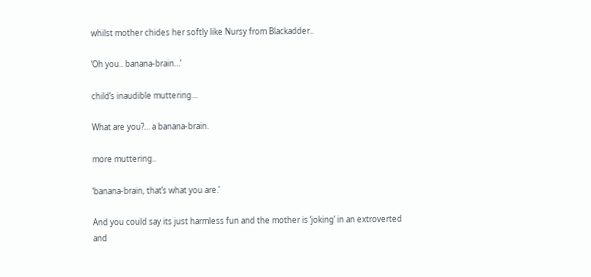whilst mother chides her softly like Nursy from Blackadder..

‘Oh you.. banana-brain…’

child’s inaudible muttering…

What are you?… a banana-brain.

more muttering..

‘banana-brain, that’s what you are.’

And you could say its just harmless fun and the mother is ‘joking’ in an extroverted and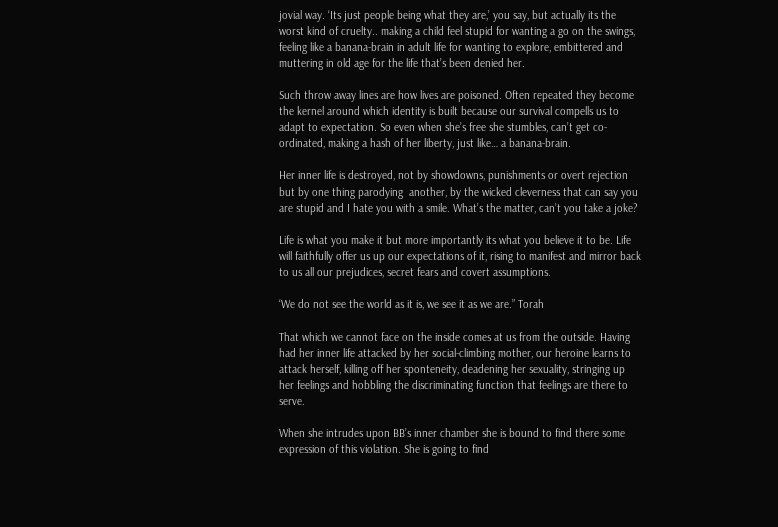jovial way. ‘Its just people being what they are,’ you say, but actually its the worst kind of cruelty.. making a child feel stupid for wanting a go on the swings, feeling like a banana-brain in adult life for wanting to explore, embittered and muttering in old age for the life that’s been denied her.

Such throw away lines are how lives are poisoned. Often repeated they become the kernel around which identity is built because our survival compells us to adapt to expectation. So even when she’s free she stumbles, can’t get co-ordinated, making a hash of her liberty, just like… a banana-brain.

Her inner life is destroyed, not by showdowns, punishments or overt rejection but by one thing parodying  another, by the wicked cleverness that can say you are stupid and I hate you with a smile. What’s the matter, can’t you take a joke?

Life is what you make it but more importantly its what you believe it to be. Life will faithfully offer us up our expectations of it, rising to manifest and mirror back to us all our prejudices, secret fears and covert assumptions.

‘We do not see the world as it is, we see it as we are.” Torah

That which we cannot face on the inside comes at us from the outside. Having had her inner life attacked by her social-climbing mother, our heroine learns to attack herself, killing off her sponteneity, deadening her sexuality, stringing up her feelings and hobbling the discriminating function that feelings are there to serve.

When she intrudes upon BB’s inner chamber she is bound to find there some expression of this violation. She is going to find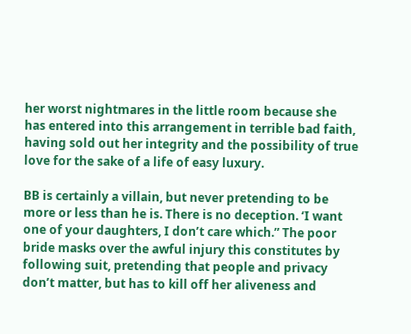her worst nightmares in the little room because she has entered into this arrangement in terrible bad faith, having sold out her integrity and the possibility of true love for the sake of a life of easy luxury.

BB is certainly a villain, but never pretending to be more or less than he is. There is no deception. ‘I want one of your daughters, I don’t care which.” The poor bride masks over the awful injury this constitutes by following suit, pretending that people and privacy don’t matter, but has to kill off her aliveness and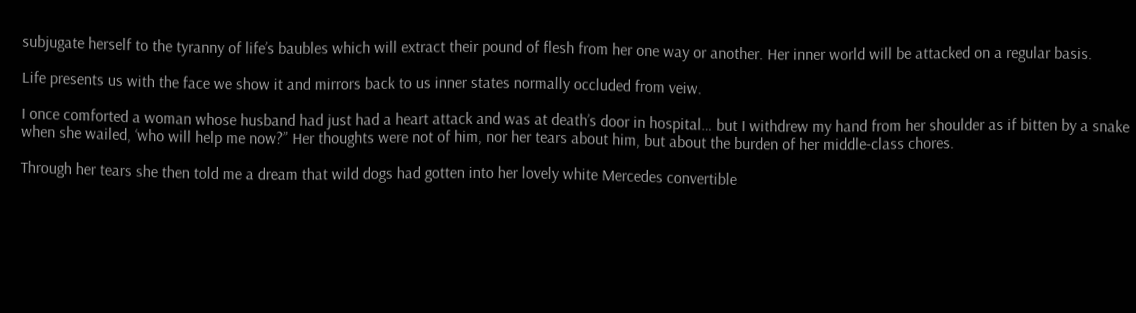subjugate herself to the tyranny of life’s baubles which will extract their pound of flesh from her one way or another. Her inner world will be attacked on a regular basis.

Life presents us with the face we show it and mirrors back to us inner states normally occluded from veiw.

I once comforted a woman whose husband had just had a heart attack and was at death’s door in hospital… but I withdrew my hand from her shoulder as if bitten by a snake when she wailed, ‘who will help me now?” Her thoughts were not of him, nor her tears about him, but about the burden of her middle-class chores.

Through her tears she then told me a dream that wild dogs had gotten into her lovely white Mercedes convertible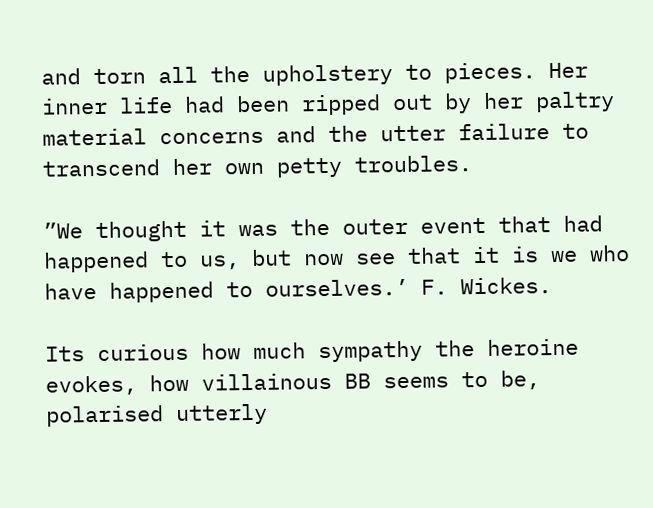and torn all the upholstery to pieces. Her inner life had been ripped out by her paltry material concerns and the utter failure to transcend her own petty troubles.

”We thought it was the outer event that had happened to us, but now see that it is we who have happened to ourselves.’ F. Wickes.

Its curious how much sympathy the heroine evokes, how villainous BB seems to be, polarised utterly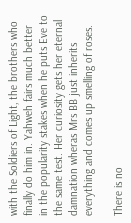with the Soldiers of Light, the brothers who finally do him in. Yahweh fairs much better in the popularity stakes when he puts Eve to the same test. Her curiosity gets her eternal damnation wheras Mrs BB just inherits everything and comes up smelling of roses.

There is no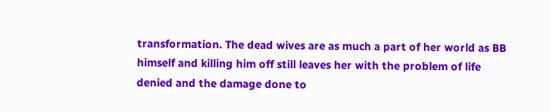transformation. The dead wives are as much a part of her world as BB himself and killing him off still leaves her with the problem of life denied and the damage done to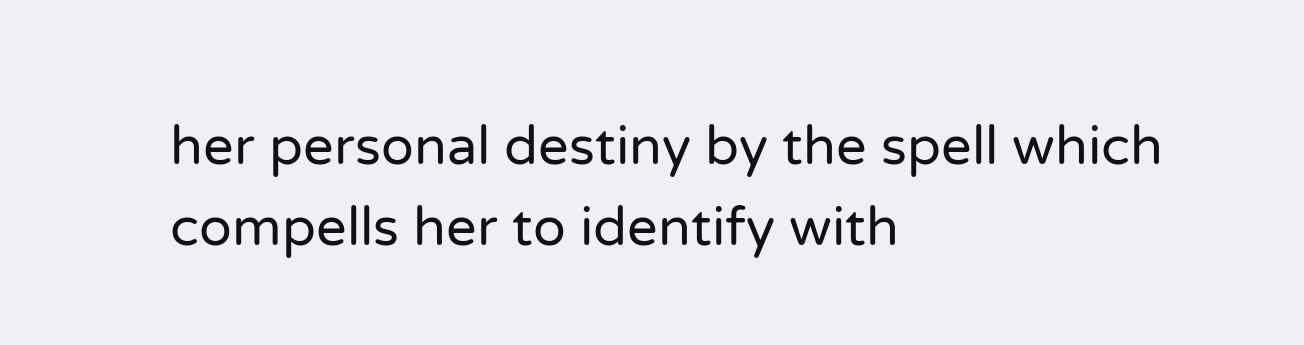her personal destiny by the spell which compells her to identify with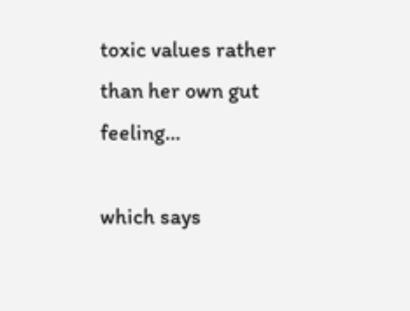toxic values rather than her own gut feeling…

which says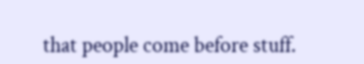that people come before stuff.